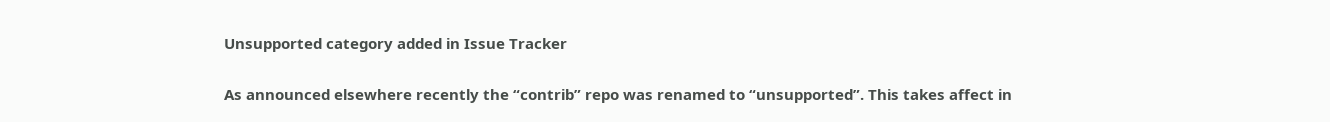Unsupported category added in Issue Tracker

As announced elsewhere recently the “contrib” repo was renamed to “unsupported”. This takes affect in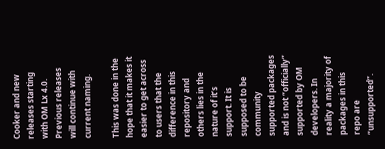Cooker and new releases starting with OM Lx 4.0. Previous releases will continue with current naming.

This was done in the hope that it makes it easier to get across to users that the difference in this repository and others lies in the nature of it’s support. It is supposed to be community supported packages and is not “officially” supported by OM developers. In reality a majority of packages in this repo are “unsupported”.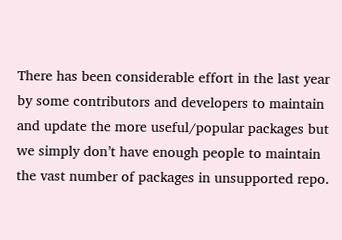There has been considerable effort in the last year by some contributors and developers to maintain and update the more useful/popular packages but we simply don’t have enough people to maintain the vast number of packages in unsupported repo.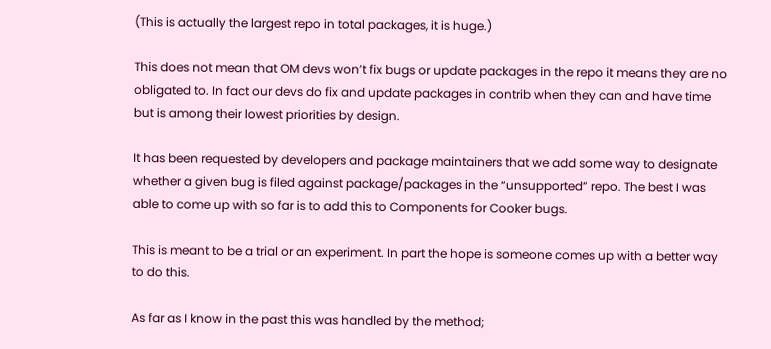(This is actually the largest repo in total packages, it is huge.)

This does not mean that OM devs won’t fix bugs or update packages in the repo it means they are no obligated to. In fact our devs do fix and update packages in contrib when they can and have time but is among their lowest priorities by design.

It has been requested by developers and package maintainers that we add some way to designate whether a given bug is filed against package/packages in the “unsupported” repo. The best I was able to come up with so far is to add this to Components for Cooker bugs.

This is meant to be a trial or an experiment. In part the hope is someone comes up with a better way to do this.

As far as I know in the past this was handled by the method;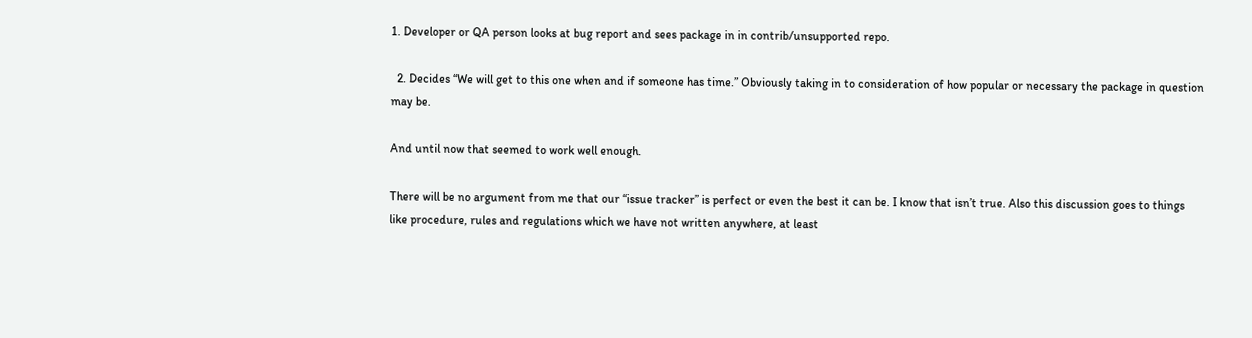1. Developer or QA person looks at bug report and sees package in in contrib/unsupported repo.

  2. Decides “We will get to this one when and if someone has time.” Obviously taking in to consideration of how popular or necessary the package in question may be.

And until now that seemed to work well enough.

There will be no argument from me that our “issue tracker” is perfect or even the best it can be. I know that isn’t true. Also this discussion goes to things like procedure, rules and regulations which we have not written anywhere, at least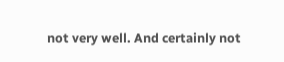not very well. And certainly not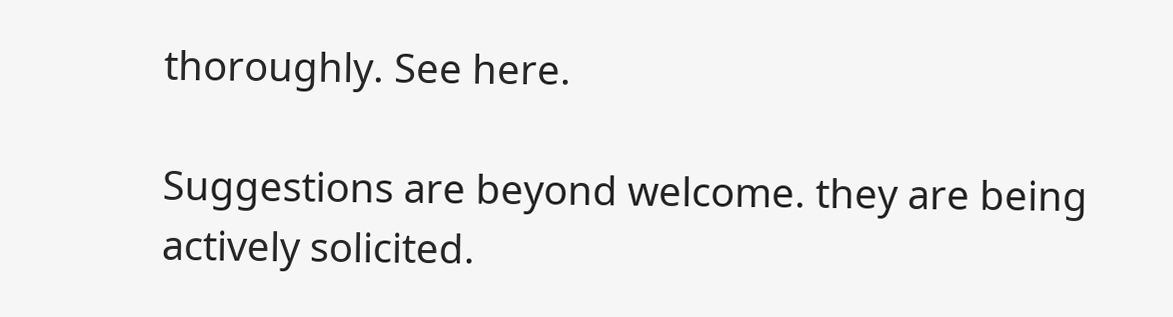thoroughly. See here.

Suggestions are beyond welcome. they are being actively solicited.